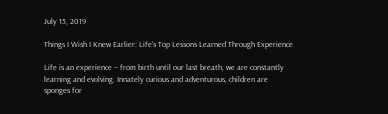July 15, 2019

Things I Wish I Knew Earlier: Life’s Top Lessons Learned Through Experience

Life is an experience – from birth until our last breath, we are constantly learning and evolving. Innately curious and adventurous, children are sponges for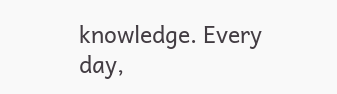knowledge. Every day,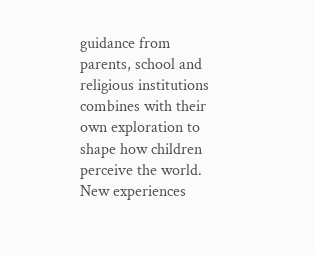guidance from parents, school and religious institutions combines with their own exploration to shape how children perceive the world. New experiences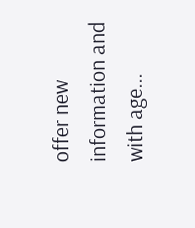offer new information and with age...